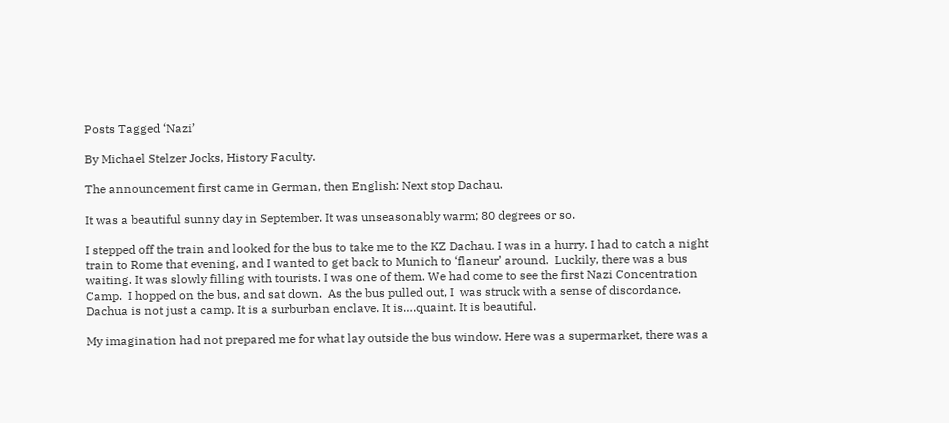Posts Tagged ‘Nazi’

By Michael Stelzer Jocks, History Faculty.

The announcement first came in German, then English: Next stop Dachau.

It was a beautiful sunny day in September. It was unseasonably warm; 80 degrees or so.

I stepped off the train and looked for the bus to take me to the KZ Dachau. I was in a hurry. I had to catch a night train to Rome that evening, and I wanted to get back to Munich to ‘flaneur’ around.  Luckily, there was a bus waiting. It was slowly filling with tourists. I was one of them. We had come to see the first Nazi Concentration Camp.  I hopped on the bus, and sat down.  As the bus pulled out, I  was struck with a sense of discordance. Dachua is not just a camp. It is a surburban enclave. It is….quaint. It is beautiful.

My imagination had not prepared me for what lay outside the bus window. Here was a supermarket, there was a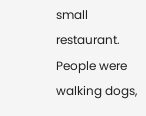small restaurant. People were walking dogs,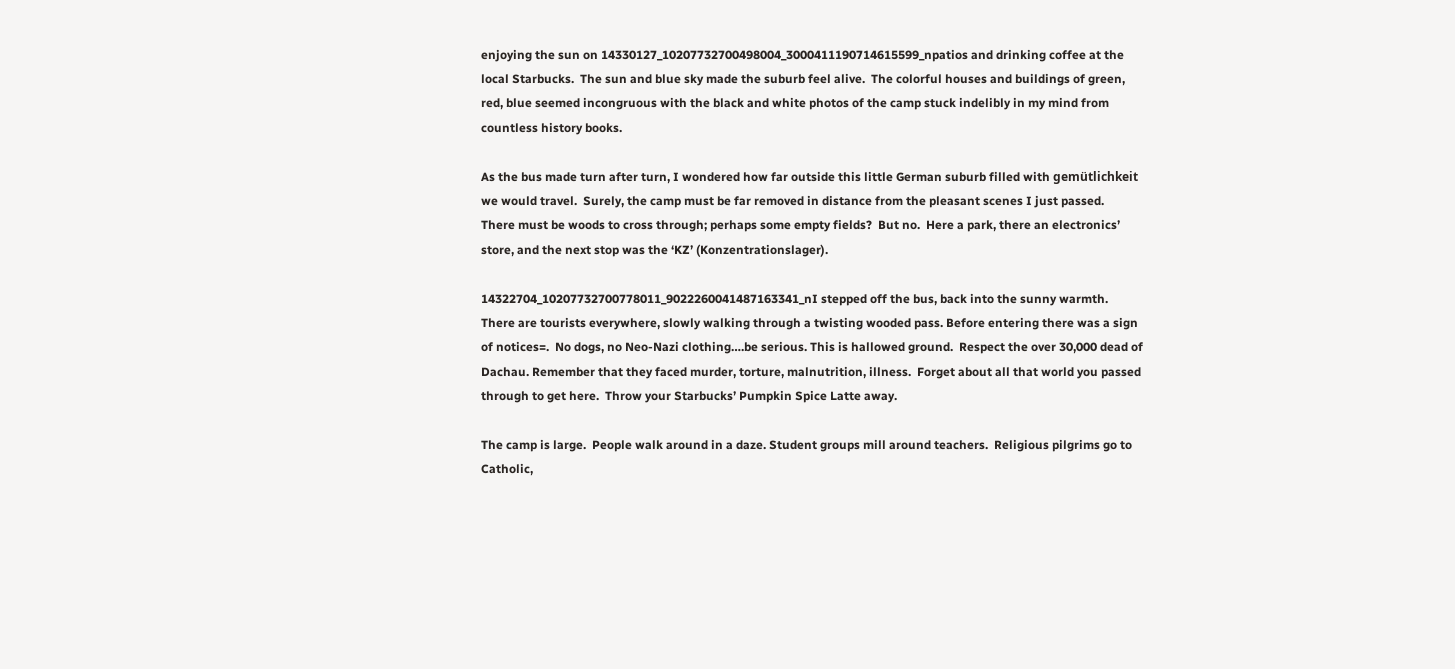enjoying the sun on 14330127_10207732700498004_3000411190714615599_npatios and drinking coffee at the local Starbucks.  The sun and blue sky made the suburb feel alive.  The colorful houses and buildings of green, red, blue seemed incongruous with the black and white photos of the camp stuck indelibly in my mind from countless history books.

As the bus made turn after turn, I wondered how far outside this little German suburb filled with gemütlichkeit we would travel.  Surely, the camp must be far removed in distance from the pleasant scenes I just passed.  There must be woods to cross through; perhaps some empty fields?  But no.  Here a park, there an electronics’ store, and the next stop was the ‘KZ’ (Konzentrationslager).

14322704_10207732700778011_9022260041487163341_nI stepped off the bus, back into the sunny warmth.  There are tourists everywhere, slowly walking through a twisting wooded pass. Before entering there was a sign of notices=.  No dogs, no Neo-Nazi clothing….be serious. This is hallowed ground.  Respect the over 30,000 dead of Dachau. Remember that they faced murder, torture, malnutrition, illness.  Forget about all that world you passed through to get here.  Throw your Starbucks’ Pumpkin Spice Latte away.

The camp is large.  People walk around in a daze. Student groups mill around teachers.  Religious pilgrims go to Catholic,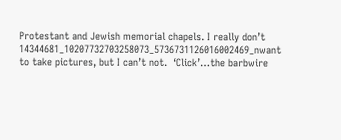Protestant and Jewish memorial chapels. I really don’t 14344681_10207732703258073_5736731126016002469_nwant to take pictures, but I can’t not.  ‘Click’…the barbwire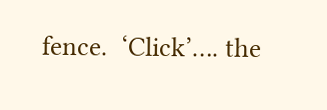fence.  ‘Click’…. the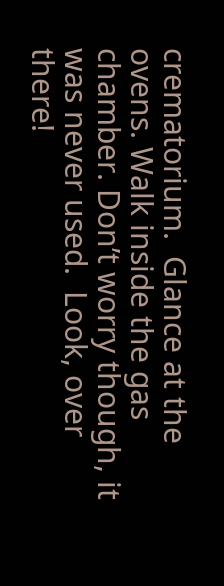crematorium.  Glance at the ovens. Walk inside the gas chamber. Don’t worry though, it was never used.  Look, over there!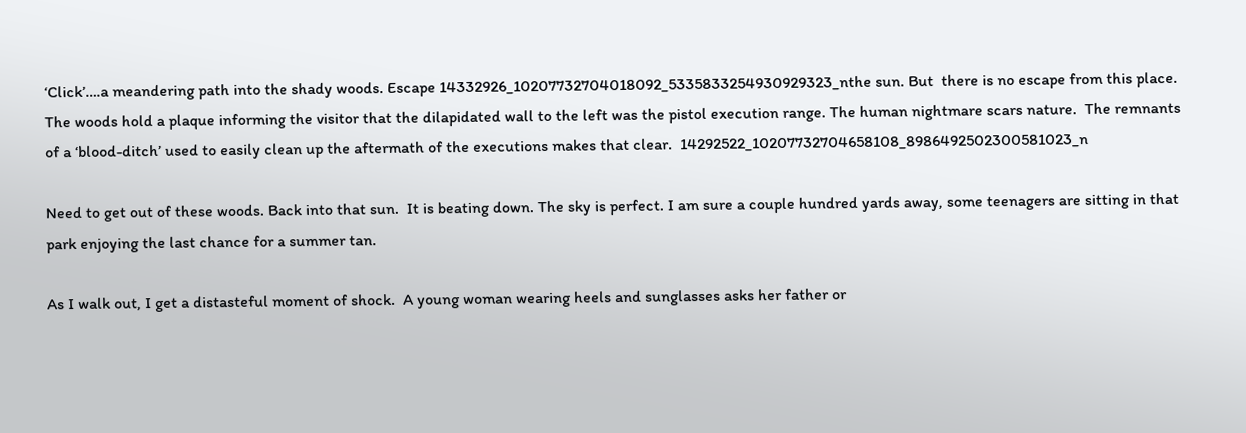‘Click’….a meandering path into the shady woods. Escape 14332926_10207732704018092_5335833254930929323_nthe sun. But  there is no escape from this place. The woods hold a plaque informing the visitor that the dilapidated wall to the left was the pistol execution range. The human nightmare scars nature.  The remnants of a ‘blood-ditch’ used to easily clean up the aftermath of the executions makes that clear.  14292522_10207732704658108_8986492502300581023_n

Need to get out of these woods. Back into that sun.  It is beating down. The sky is perfect. I am sure a couple hundred yards away, some teenagers are sitting in that park enjoying the last chance for a summer tan.

As I walk out, I get a distasteful moment of shock.  A young woman wearing heels and sunglasses asks her father or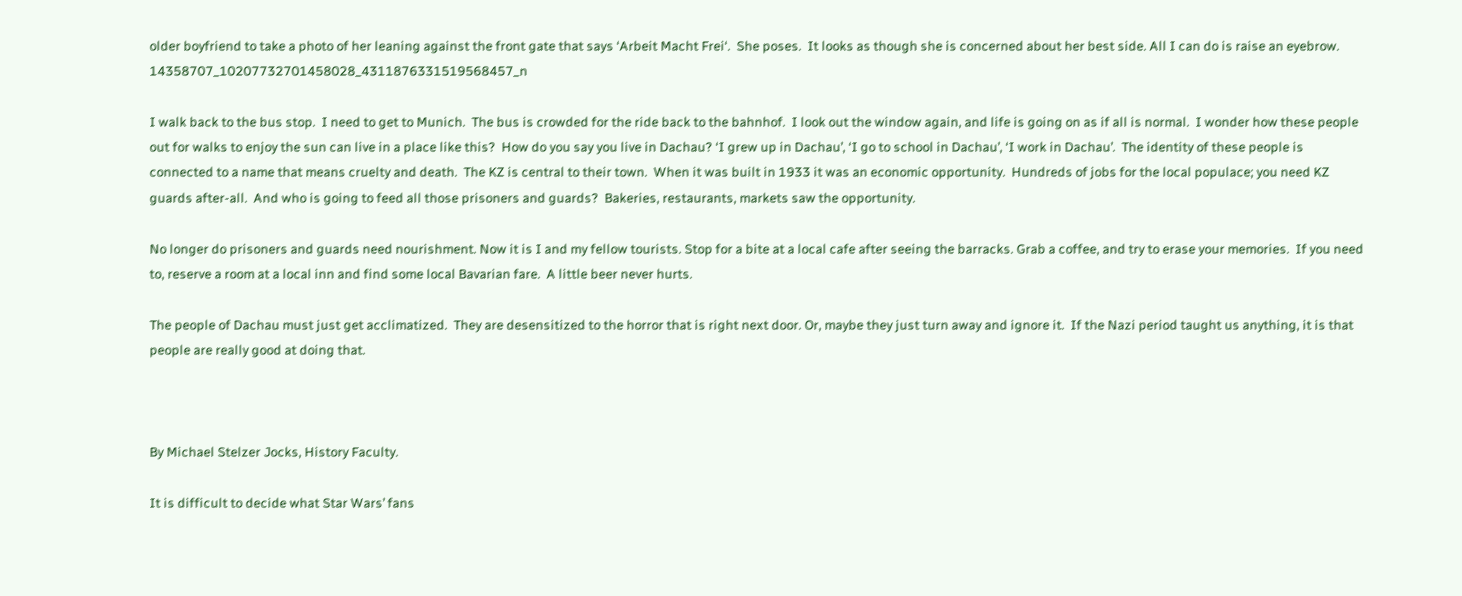older boyfriend to take a photo of her leaning against the front gate that says ‘Arbeit Macht Frei‘.  She poses.  It looks as though she is concerned about her best side. All I can do is raise an eyebrow. 14358707_10207732701458028_4311876331519568457_n

I walk back to the bus stop.  I need to get to Munich.  The bus is crowded for the ride back to the bahnhof.  I look out the window again, and life is going on as if all is normal.  I wonder how these people out for walks to enjoy the sun can live in a place like this?  How do you say you live in Dachau? ‘I grew up in Dachau’, ‘I go to school in Dachau’, ‘I work in Dachau’.  The identity of these people is connected to a name that means cruelty and death.  The KZ is central to their town.  When it was built in 1933 it was an economic opportunity.  Hundreds of jobs for the local populace; you need KZ guards after-all.  And who is going to feed all those prisoners and guards?  Bakeries, restaurants, markets saw the opportunity.

No longer do prisoners and guards need nourishment. Now it is I and my fellow tourists. Stop for a bite at a local cafe after seeing the barracks. Grab a coffee, and try to erase your memories.  If you need to, reserve a room at a local inn and find some local Bavarian fare.  A little beer never hurts.

The people of Dachau must just get acclimatized.  They are desensitized to the horror that is right next door. Or, maybe they just turn away and ignore it.  If the Nazi period taught us anything, it is that people are really good at doing that.



By Michael Stelzer Jocks, History Faculty.

It is difficult to decide what Star Wars’ fans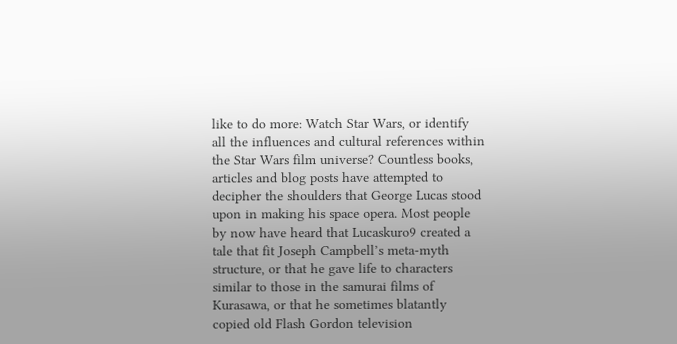like to do more: Watch Star Wars, or identify all the influences and cultural references within the Star Wars film universe? Countless books, articles and blog posts have attempted to decipher the shoulders that George Lucas stood upon in making his space opera. Most people by now have heard that Lucaskuro9 created a tale that fit Joseph Campbell’s meta-myth structure, or that he gave life to characters similar to those in the samurai films of Kurasawa, or that he sometimes blatantly copied old Flash Gordon television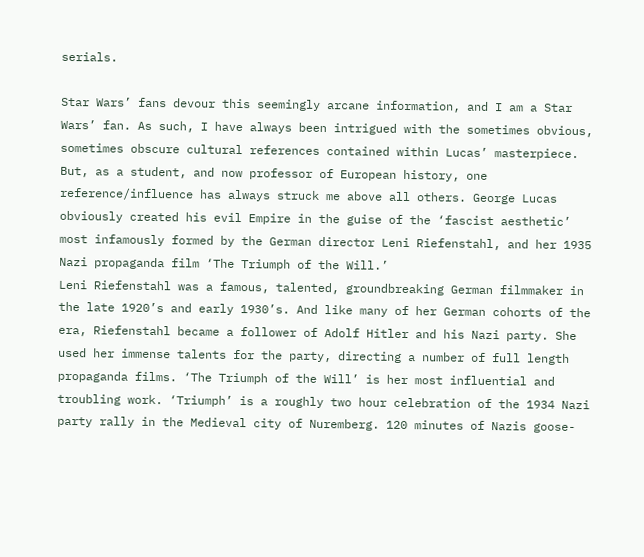serials.

Star Wars’ fans devour this seemingly arcane information, and I am a Star Wars’ fan. As such, I have always been intrigued with the sometimes obvious, sometimes obscure cultural references contained within Lucas’ masterpiece. But, as a student, and now professor of European history, one reference/influence has always struck me above all others. George Lucas obviously created his evil Empire in the guise of the ‘fascist aesthetic’ most infamously formed by the German director Leni Riefenstahl, and her 1935 Nazi propaganda film ‘The Triumph of the Will.’
Leni Riefenstahl was a famous, talented, groundbreaking German filmmaker in the late 1920’s and early 1930’s. And like many of her German cohorts of the era, Riefenstahl became a follower of Adolf Hitler and his Nazi party. She used her immense talents for the party, directing a number of full length propaganda films. ‘The Triumph of the Will’ is her most influential and troubling work. ‘Triumph’ is a roughly two hour celebration of the 1934 Nazi party rally in the Medieval city of Nuremberg. 120 minutes of Nazis goose-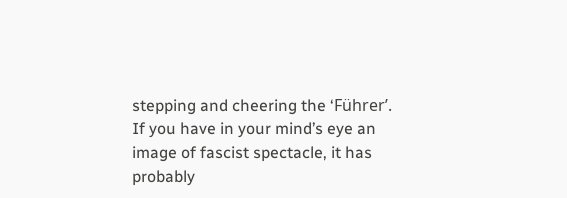stepping and cheering the ‘Führer’. If you have in your mind’s eye an image of fascist spectacle, it has probably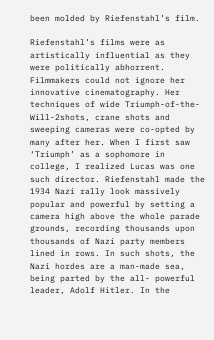been molded by Riefenstahl’s film.

Riefenstahl’s films were as artistically influential as they were politically abhorrent. Filmmakers could not ignore her innovative cinematography. Her techniques of wide Triumph-of-the-Will-2shots, crane shots and sweeping cameras were co-opted by many after her. When I first saw ‘Triumph’ as a sophomore in college, I realized Lucas was one such director. Riefenstahl made the 1934 Nazi rally look massively popular and powerful by setting a camera high above the whole parade grounds, recording thousands upon thousands of Nazi party members lined in rows. In such shots, the Nazi hordes are a man-made sea, being parted by the all- powerful leader, Adolf Hitler. In the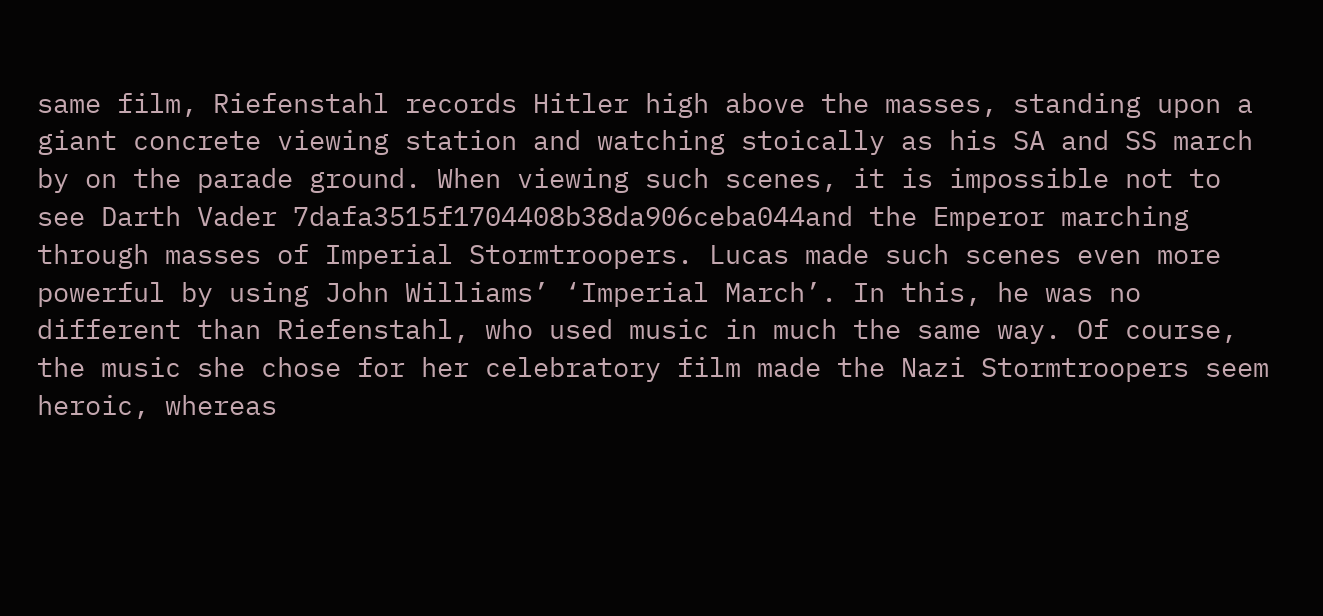same film, Riefenstahl records Hitler high above the masses, standing upon a giant concrete viewing station and watching stoically as his SA and SS march by on the parade ground. When viewing such scenes, it is impossible not to see Darth Vader 7dafa3515f1704408b38da906ceba044and the Emperor marching through masses of Imperial Stormtroopers. Lucas made such scenes even more powerful by using John Williams’ ‘Imperial March’. In this, he was no different than Riefenstahl, who used music in much the same way. Of course, the music she chose for her celebratory film made the Nazi Stormtroopers seem heroic, whereas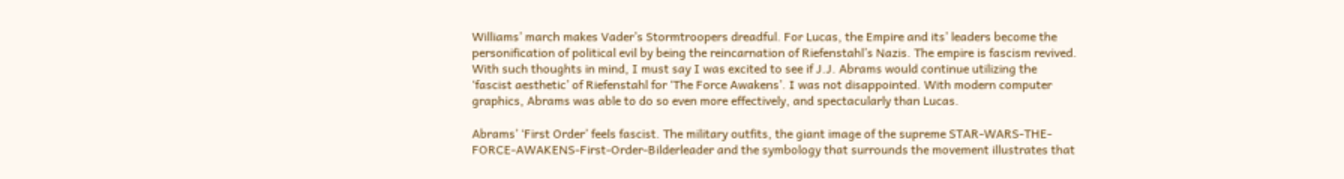Williams’ march makes Vader’s Stormtroopers dreadful. For Lucas, the Empire and its’ leaders become the personification of political evil by being the reincarnation of Riefenstahl’s Nazis. The empire is fascism revived.
With such thoughts in mind, I must say I was excited to see if J.J. Abrams would continue utilizing the ‘fascist aesthetic’ of Riefenstahl for ‘The Force Awakens’. I was not disappointed. With modern computer graphics, Abrams was able to do so even more effectively, and spectacularly than Lucas.

Abrams’ ‘First Order’ feels fascist. The military outfits, the giant image of the supreme STAR-WARS-THE-FORCE-AWAKENS-First-Order-Bilderleader and the symbology that surrounds the movement illustrates that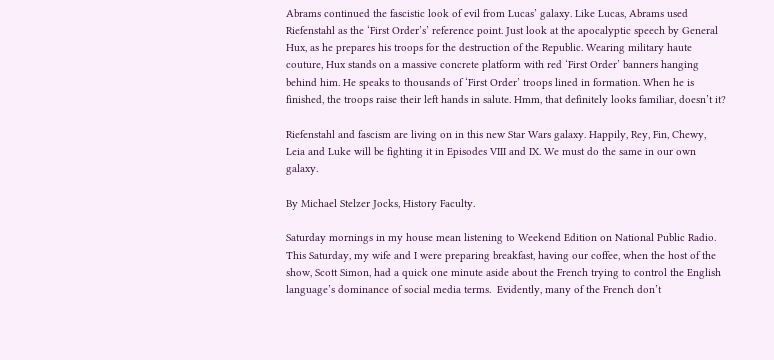Abrams continued the fascistic look of evil from Lucas’ galaxy. Like Lucas, Abrams used Riefenstahl as the ‘First Order’s’ reference point. Just look at the apocalyptic speech by General Hux, as he prepares his troops for the destruction of the Republic. Wearing military haute couture, Hux stands on a massive concrete platform with red ‘First Order’ banners hanging behind him. He speaks to thousands of ‘First Order’ troops lined in formation. When he is finished, the troops raise their left hands in salute. Hmm, that definitely looks familiar, doesn’t it?

Riefenstahl and fascism are living on in this new Star Wars galaxy. Happily, Rey, Fin, Chewy, Leia and Luke will be fighting it in Episodes VIII and IX. We must do the same in our own galaxy.

By Michael Stelzer Jocks, History Faculty.

Saturday mornings in my house mean listening to Weekend Edition on National Public Radio.  This Saturday, my wife and I were preparing breakfast, having our coffee, when the host of the show, Scott Simon, had a quick one minute aside about the French trying to control the English language’s dominance of social media terms.  Evidently, many of the French don’t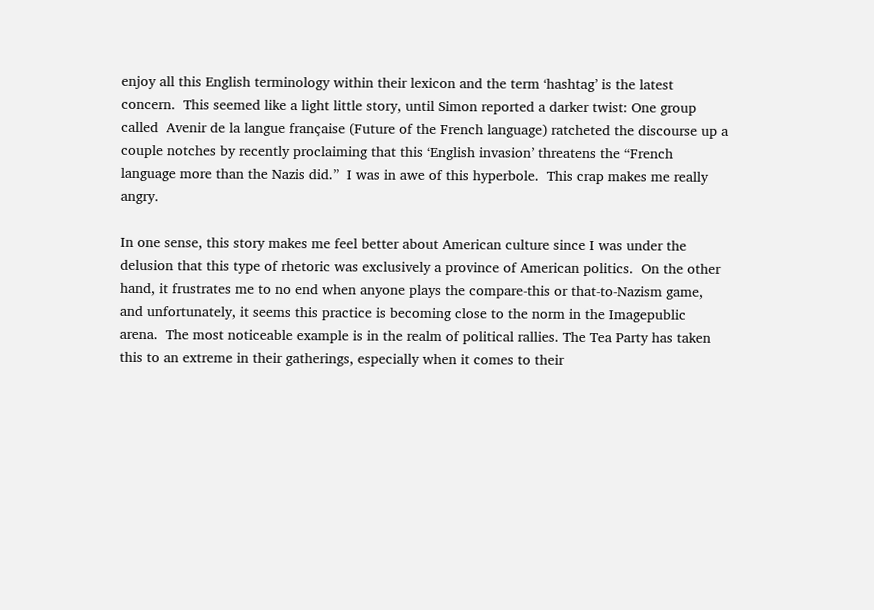enjoy all this English terminology within their lexicon and the term ‘hashtag’ is the latest concern.  This seemed like a light little story, until Simon reported a darker twist: One group called  Avenir de la langue française (Future of the French language) ratcheted the discourse up a couple notches by recently proclaiming that this ‘English invasion’ threatens the “French language more than the Nazis did.”  I was in awe of this hyperbole.  This crap makes me really angry.

In one sense, this story makes me feel better about American culture since I was under the delusion that this type of rhetoric was exclusively a province of American politics.  On the other hand, it frustrates me to no end when anyone plays the compare-this or that-to-Nazism game, and unfortunately, it seems this practice is becoming close to the norm in the Imagepublic arena.  The most noticeable example is in the realm of political rallies. The Tea Party has taken this to an extreme in their gatherings, especially when it comes to their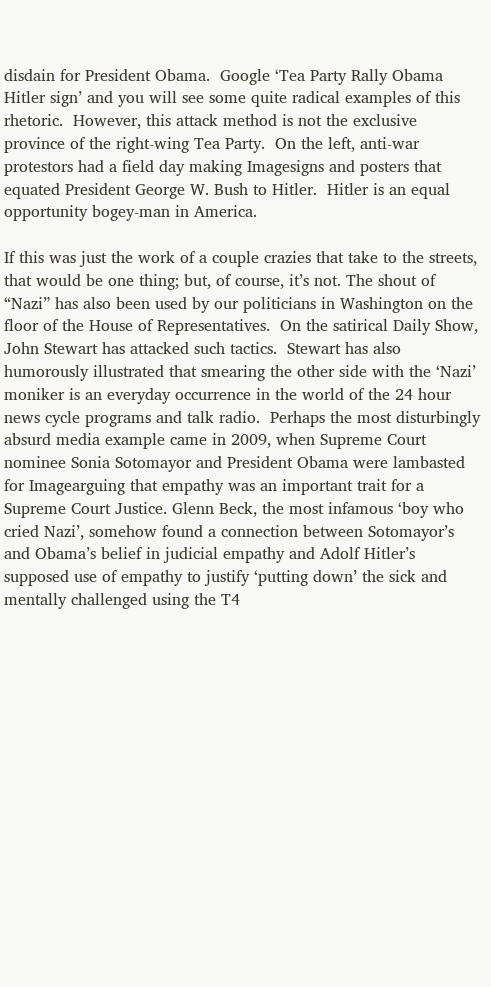disdain for President Obama.  Google ‘Tea Party Rally Obama Hitler sign’ and you will see some quite radical examples of this rhetoric.  However, this attack method is not the exclusive province of the right-wing Tea Party.  On the left, anti-war protestors had a field day making Imagesigns and posters that equated President George W. Bush to Hitler.  Hitler is an equal opportunity bogey-man in America.

If this was just the work of a couple crazies that take to the streets, that would be one thing; but, of course, it’s not. The shout of “Nazi” has also been used by our politicians in Washington on the floor of the House of Representatives.  On the satirical Daily Show, John Stewart has attacked such tactics.  Stewart has also humorously illustrated that smearing the other side with the ‘Nazi’ moniker is an everyday occurrence in the world of the 24 hour news cycle programs and talk radio.  Perhaps the most disturbingly absurd media example came in 2009, when Supreme Court nominee Sonia Sotomayor and President Obama were lambasted for Imagearguing that empathy was an important trait for a Supreme Court Justice. Glenn Beck, the most infamous ‘boy who cried Nazi’, somehow found a connection between Sotomayor’s and Obama’s belief in judicial empathy and Adolf Hitler’s supposed use of empathy to justify ‘putting down’ the sick and mentally challenged using the T4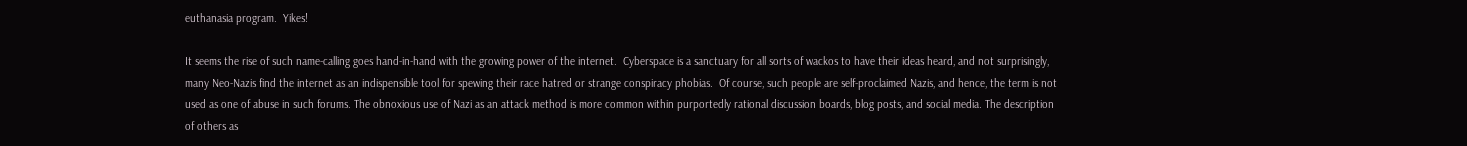euthanasia program.  Yikes!

It seems the rise of such name-calling goes hand-in-hand with the growing power of the internet.  Cyberspace is a sanctuary for all sorts of wackos to have their ideas heard, and not surprisingly, many Neo-Nazis find the internet as an indispensible tool for spewing their race hatred or strange conspiracy phobias.  Of course, such people are self-proclaimed Nazis, and hence, the term is not used as one of abuse in such forums. The obnoxious use of Nazi as an attack method is more common within purportedly rational discussion boards, blog posts, and social media. The description of others as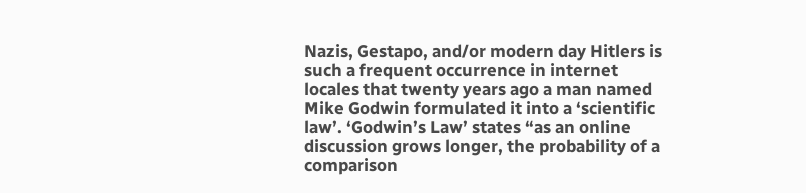Nazis, Gestapo, and/or modern day Hitlers is such a frequent occurrence in internet locales that twenty years ago a man named Mike Godwin formulated it into a ‘scientific law’. ‘Godwin’s Law’ states “as an online discussion grows longer, the probability of a comparison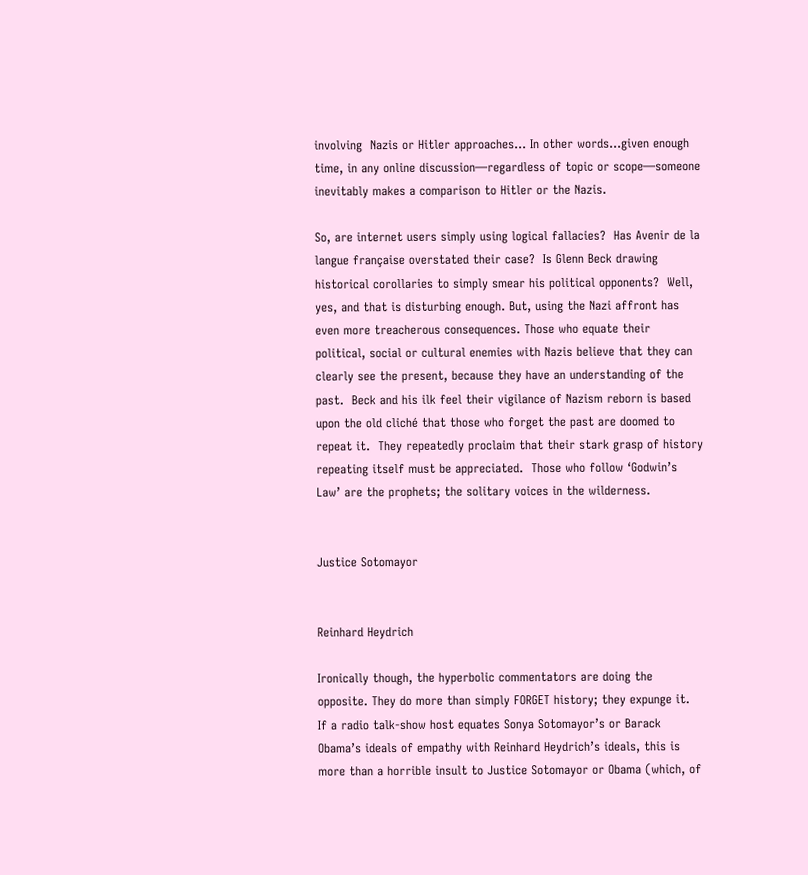involving  Nazis or Hitler approaches… In other words…given enough time, in any online discussion—regardless of topic or scope—someone inevitably makes a comparison to Hitler or the Nazis.

So, are internet users simply using logical fallacies?  Has Avenir de la langue française overstated their case?  Is Glenn Beck drawing historical corollaries to simply smear his political opponents?  Well, yes, and that is disturbing enough. But, using the Nazi affront has even more treacherous consequences. Those who equate their political, social or cultural enemies with Nazis believe that they can clearly see the present, because they have an understanding of the past.  Beck and his ilk feel their vigilance of Nazism reborn is based upon the old cliché that those who forget the past are doomed to repeat it.  They repeatedly proclaim that their stark grasp of history repeating itself must be appreciated.  Those who follow ‘Godwin’s Law’ are the prophets; the solitary voices in the wilderness.


Justice Sotomayor


Reinhard Heydrich

Ironically though, the hyperbolic commentators are doing the opposite. They do more than simply FORGET history; they expunge it.  If a radio talk-show host equates Sonya Sotomayor’s or Barack Obama’s ideals of empathy with Reinhard Heydrich’s ideals, this is more than a horrible insult to Justice Sotomayor or Obama (which, of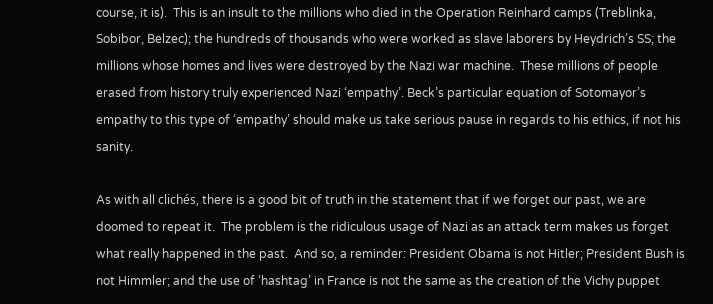course, it is).  This is an insult to the millions who died in the Operation Reinhard camps (Treblinka, Sobibor, Belzec); the hundreds of thousands who were worked as slave laborers by Heydrich’s SS; the millions whose homes and lives were destroyed by the Nazi war machine.  These millions of people erased from history truly experienced Nazi ‘empathy’. Beck’s particular equation of Sotomayor’s empathy to this type of ‘empathy’ should make us take serious pause in regards to his ethics, if not his sanity.

As with all clichés, there is a good bit of truth in the statement that if we forget our past, we are doomed to repeat it.  The problem is the ridiculous usage of Nazi as an attack term makes us forget what really happened in the past.  And so, a reminder: President Obama is not Hitler; President Bush is not Himmler; and the use of ‘hashtag’ in France is not the same as the creation of the Vichy puppet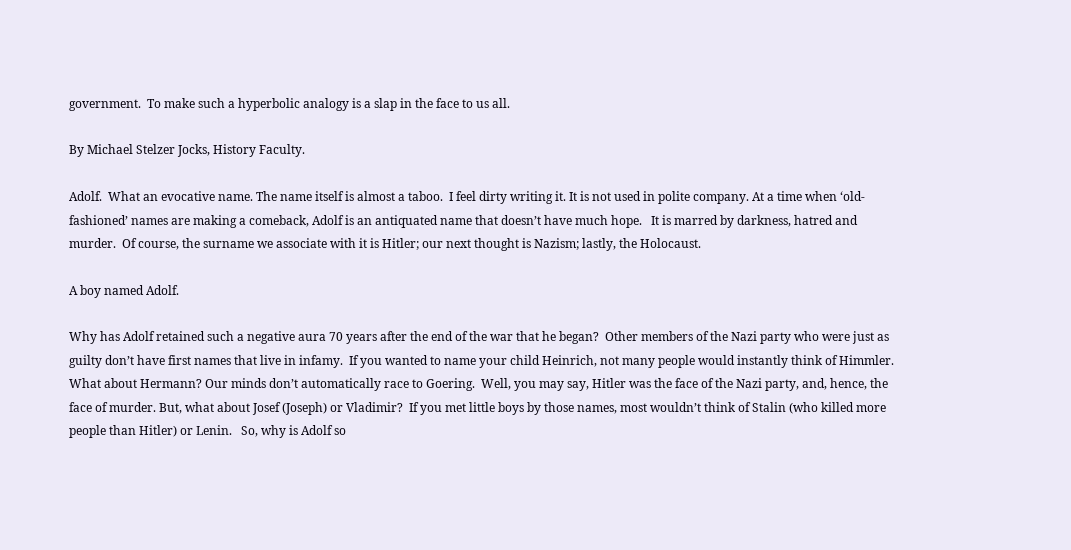government.  To make such a hyperbolic analogy is a slap in the face to us all.

By Michael Stelzer Jocks, History Faculty.

Adolf.  What an evocative name. The name itself is almost a taboo.  I feel dirty writing it. It is not used in polite company. At a time when ‘old-fashioned’ names are making a comeback, Adolf is an antiquated name that doesn’t have much hope.   It is marred by darkness, hatred and murder.  Of course, the surname we associate with it is Hitler; our next thought is Nazism; lastly, the Holocaust.

A boy named Adolf.

Why has Adolf retained such a negative aura 70 years after the end of the war that he began?  Other members of the Nazi party who were just as guilty don’t have first names that live in infamy.  If you wanted to name your child Heinrich, not many people would instantly think of Himmler. What about Hermann? Our minds don’t automatically race to Goering.  Well, you may say, Hitler was the face of the Nazi party, and, hence, the face of murder. But, what about Josef (Joseph) or Vladimir?  If you met little boys by those names, most wouldn’t think of Stalin (who killed more people than Hitler) or Lenin.   So, why is Adolf so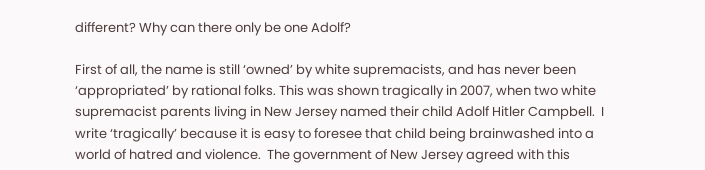different? Why can there only be one Adolf?

First of all, the name is still ‘owned’ by white supremacists, and has never been ‘appropriated’ by rational folks. This was shown tragically in 2007, when two white supremacist parents living in New Jersey named their child Adolf Hitler Campbell.  I write ‘tragically’ because it is easy to foresee that child being brainwashed into a world of hatred and violence.  The government of New Jersey agreed with this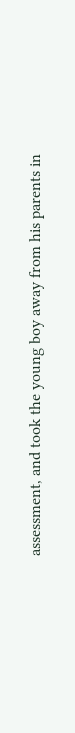assessment, and took the young boy away from his parents in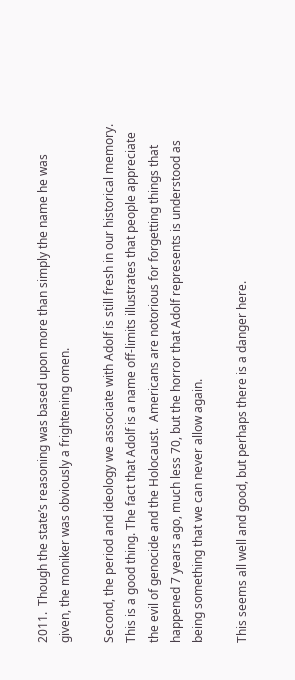2011.  Though the state’s reasoning was based upon more than simply the name he was given, the moniker was obviously a frightening omen.

Second, the period and ideology we associate with Adolf is still fresh in our historical memory.  This is a good thing. The fact that Adolf is a name off-limits illustrates that people appreciate the evil of genocide and the Holocaust.  Americans are notorious for forgetting things that happened 7 years ago, much less 70, but the horror that Adolf represents is understood as being something that we can never allow again.

This seems all well and good, but perhaps there is a danger here.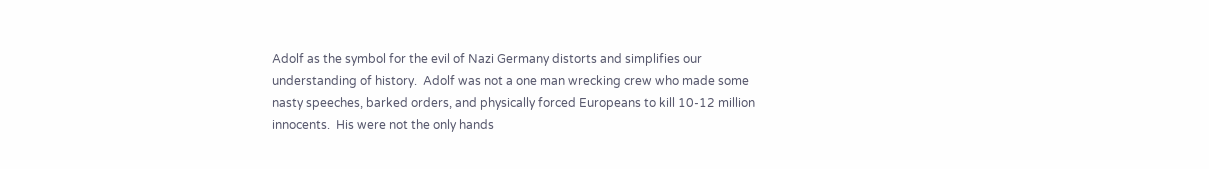Adolf as the symbol for the evil of Nazi Germany distorts and simplifies our understanding of history.  Adolf was not a one man wrecking crew who made some nasty speeches, barked orders, and physically forced Europeans to kill 10-12 million innocents.  His were not the only hands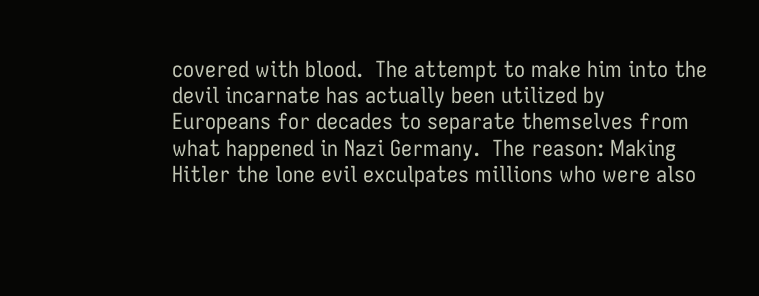covered with blood.  The attempt to make him into the devil incarnate has actually been utilized by Europeans for decades to separate themselves from what happened in Nazi Germany.  The reason: Making Hitler the lone evil exculpates millions who were also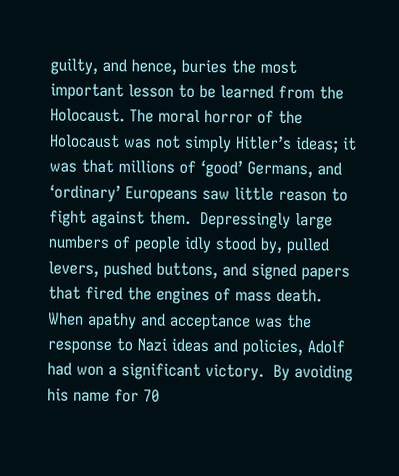guilty, and hence, buries the most important lesson to be learned from the Holocaust. The moral horror of the Holocaust was not simply Hitler’s ideas; it was that millions of ‘good’ Germans, and ‘ordinary’ Europeans saw little reason to fight against them.  Depressingly large numbers of people idly stood by, pulled levers, pushed buttons, and signed papers that fired the engines of mass death. When apathy and acceptance was the response to Nazi ideas and policies, Adolf had won a significant victory.  By avoiding his name for 70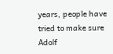years, people have tried to make sure Adolf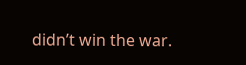didn’t win the war.